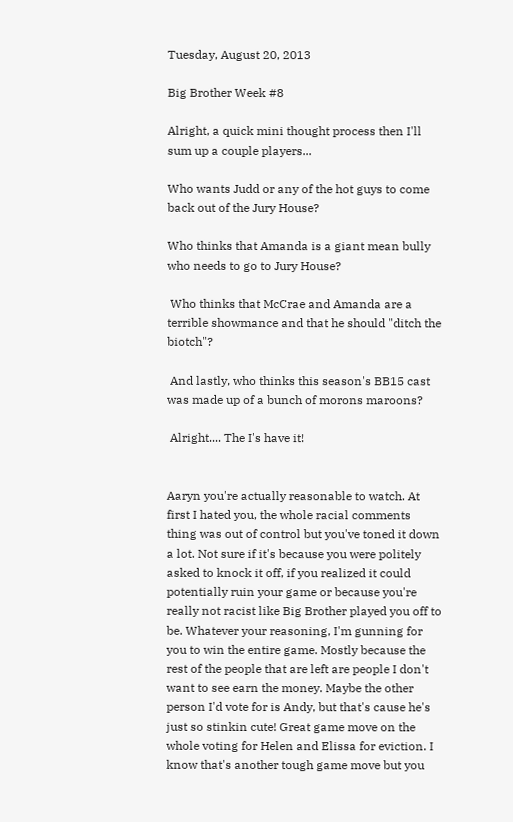Tuesday, August 20, 2013

Big Brother Week #8

Alright, a quick mini thought process then I'll sum up a couple players...

Who wants Judd or any of the hot guys to come back out of the Jury House?

Who thinks that Amanda is a giant mean bully who needs to go to Jury House?

 Who thinks that McCrae and Amanda are a terrible showmance and that he should "ditch the biotch"?

 And lastly, who thinks this season's BB15 cast was made up of a bunch of morons maroons?

 Alright.... The I's have it!


Aaryn you're actually reasonable to watch. At first I hated you, the whole racial comments thing was out of control but you've toned it down a lot. Not sure if it's because you were politely asked to knock it off, if you realized it could potentially ruin your game or because you're really not racist like Big Brother played you off to be. Whatever your reasoning, I'm gunning for you to win the entire game. Mostly because the rest of the people that are left are people I don't want to see earn the money. Maybe the other person I'd vote for is Andy, but that's cause he's just so stinkin cute! Great game move on the whole voting for Helen and Elissa for eviction. I know that's another tough game move but you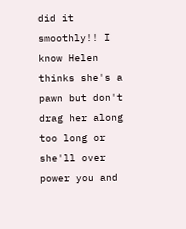did it smoothly!! I know Helen thinks she's a pawn but don't drag her along too long or she'll over power you and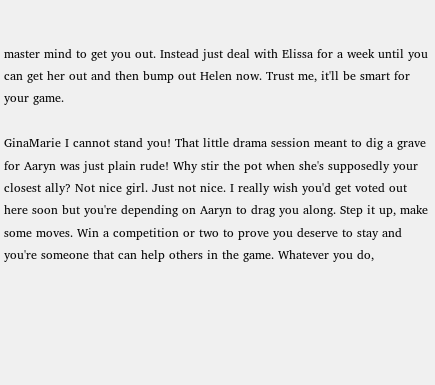master mind to get you out. Instead just deal with Elissa for a week until you can get her out and then bump out Helen now. Trust me, it'll be smart for your game.

GinaMarie I cannot stand you! That little drama session meant to dig a grave for Aaryn was just plain rude! Why stir the pot when she's supposedly your closest ally? Not nice girl. Just not nice. I really wish you'd get voted out here soon but you're depending on Aaryn to drag you along. Step it up, make some moves. Win a competition or two to prove you deserve to stay and you're someone that can help others in the game. Whatever you do,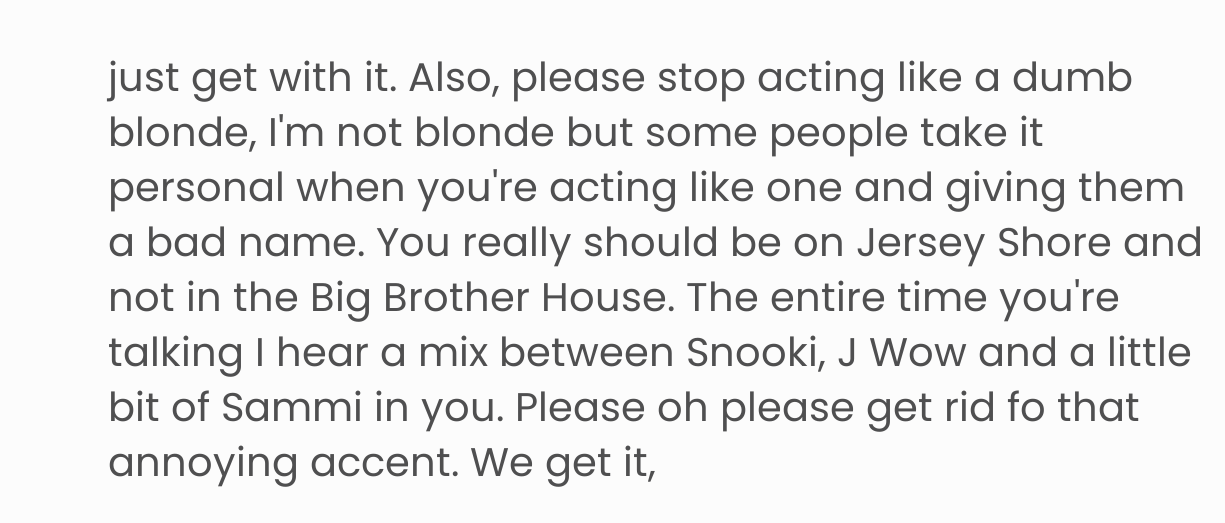just get with it. Also, please stop acting like a dumb blonde, I'm not blonde but some people take it personal when you're acting like one and giving them a bad name. You really should be on Jersey Shore and not in the Big Brother House. The entire time you're talking I hear a mix between Snooki, J Wow and a little bit of Sammi in you. Please oh please get rid fo that annoying accent. We get it,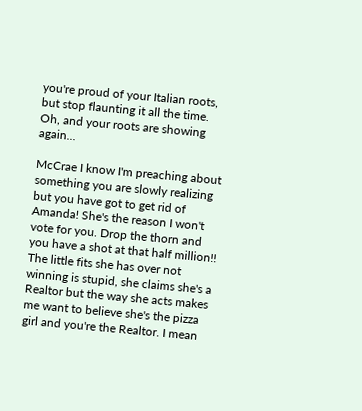you're proud of your Italian roots, but stop flaunting it all the time. Oh, and your roots are showing again...

McCrae I know I'm preaching about something you are slowly realizing but you have got to get rid of Amanda! She's the reason I won't vote for you. Drop the thorn and you have a shot at that half million!! The little fits she has over not winning is stupid, she claims she's a Realtor but the way she acts makes me want to believe she's the pizza girl and you're the Realtor. I mean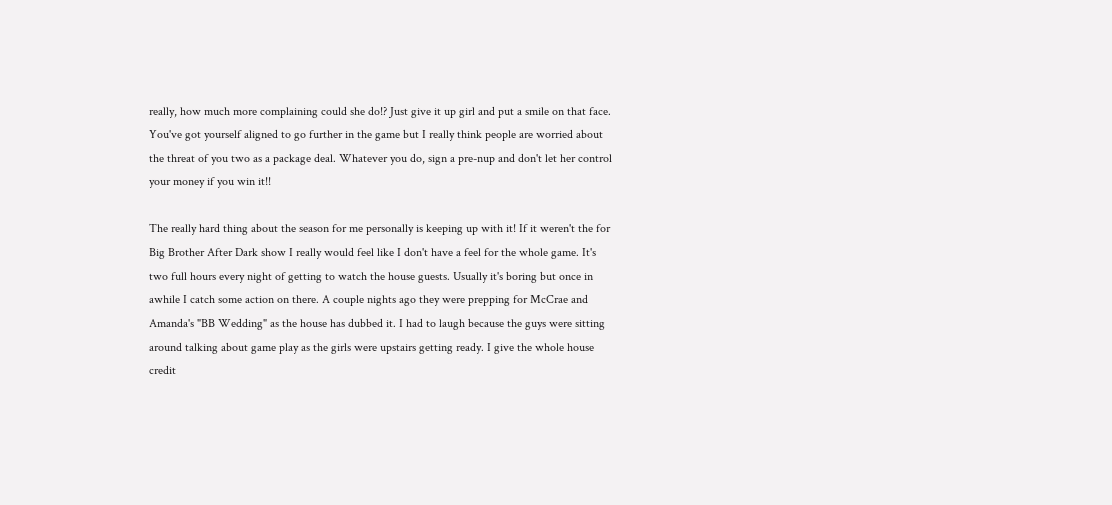really, how much more complaining could she do!? Just give it up girl and put a smile on that face. You've got yourself aligned to go further in the game but I really think people are worried about the threat of you two as a package deal. Whatever you do, sign a pre-nup and don't let her control your money if you win it!!

The really hard thing about the season for me personally is keeping up with it! If it weren't the for Big Brother After Dark show I really would feel like I don't have a feel for the whole game. It's two full hours every night of getting to watch the house guests. Usually it's boring but once in awhile I catch some action on there. A couple nights ago they were prepping for McCrae and Amanda's "BB Wedding" as the house has dubbed it. I had to laugh because the guys were sitting around talking about game play as the girls were upstairs getting ready. I give the whole house credit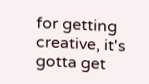for getting creative, it's gotta get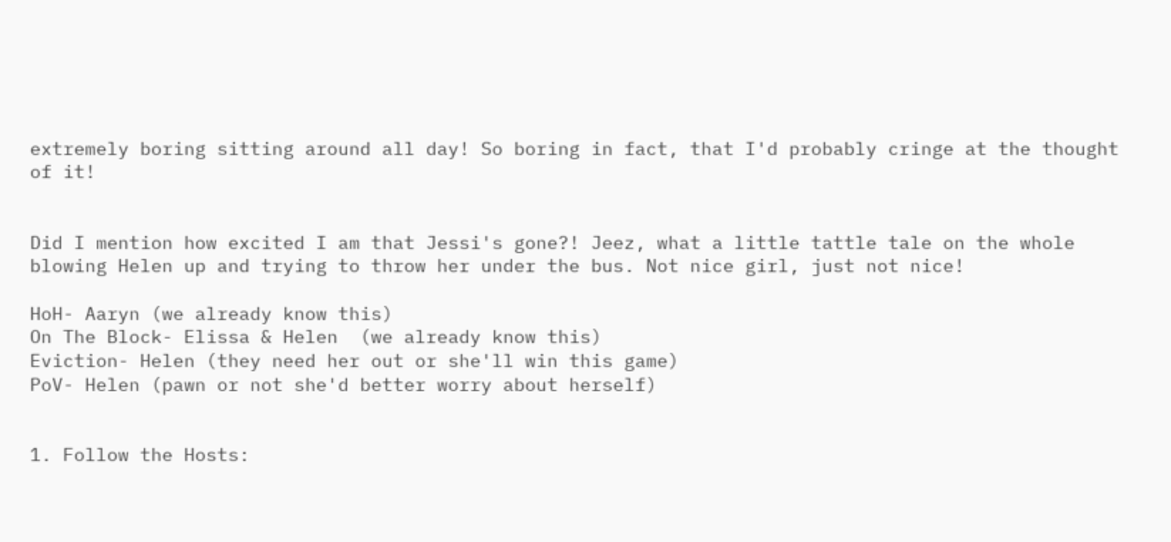extremely boring sitting around all day! So boring in fact, that I'd probably cringe at the thought of it!


Did I mention how excited I am that Jessi's gone?! Jeez, what a little tattle tale on the whole blowing Helen up and trying to throw her under the bus. Not nice girl, just not nice!

HoH- Aaryn (we already know this)
On The Block- Elissa & Helen  (we already know this)
Eviction- Helen (they need her out or she'll win this game)
PoV- Helen (pawn or not she'd better worry about herself)


1. Follow the Hosts: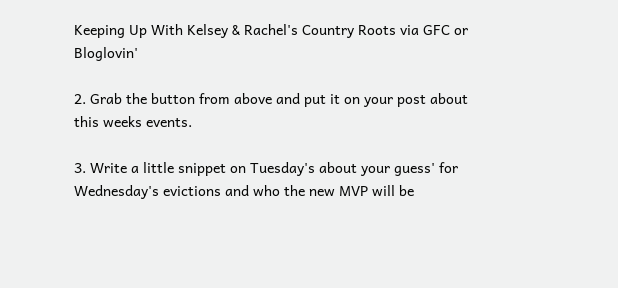Keeping Up With Kelsey & Rachel's Country Roots via GFC or Bloglovin'

2. Grab the button from above and put it on your post about this weeks events.

3. Write a little snippet on Tuesday's about your guess' for Wednesday's evictions and who the new MVP will be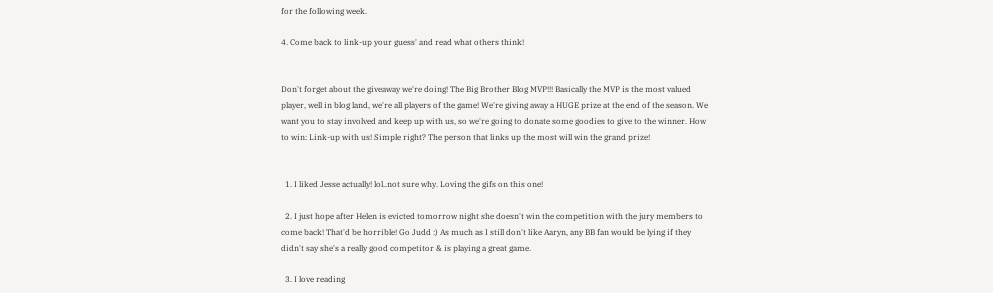for the following week.

4. Come back to link-up your guess' and read what others think!


Don't forget about the giveaway we're doing! The Big Brother Blog MVP!!! Basically the MVP is the most valued player, well in blog land, we're all players of the game! We're giving away a HUGE prize at the end of the season. We want you to stay involved and keep up with us, so we're going to donate some goodies to give to the winner. How to win: Link-up with us! Simple right? The person that links up the most will win the grand prize!


  1. I liked Jesse actually! lol..not sure why. Loving the gifs on this one!

  2. I just hope after Helen is evicted tomorrow night she doesn't win the competition with the jury members to come back! That'd be horrible! Go Judd :) As much as I still don't like Aaryn, any BB fan would be lying if they didn't say she's a really good competitor & is playing a great game.

  3. I love reading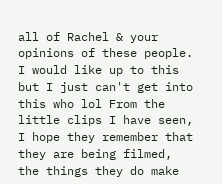all of Rachel & your opinions of these people. I would like up to this but I just can't get into this who lol From the little clips I have seen, I hope they remember that they are being filmed, the things they do make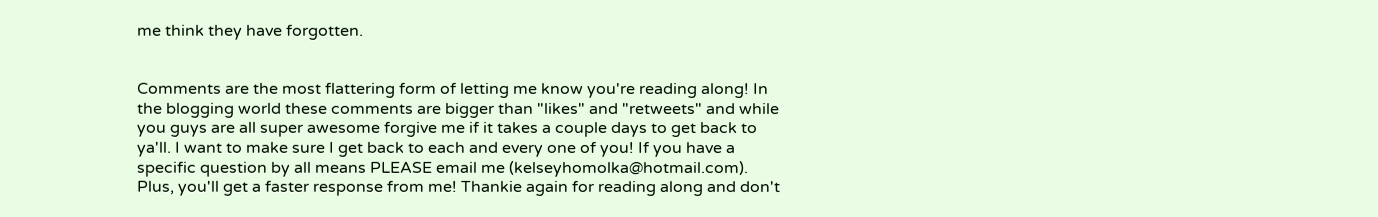me think they have forgotten.


Comments are the most flattering form of letting me know you're reading along! In the blogging world these comments are bigger than "likes" and "retweets" and while you guys are all super awesome forgive me if it takes a couple days to get back to ya'll. I want to make sure I get back to each and every one of you! If you have a specific question by all means PLEASE email me (kelseyhomolka@hotmail.com). Plus, you'll get a faster response from me! Thankie again for reading along and don't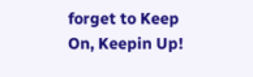forget to Keep On, Keepin Up!